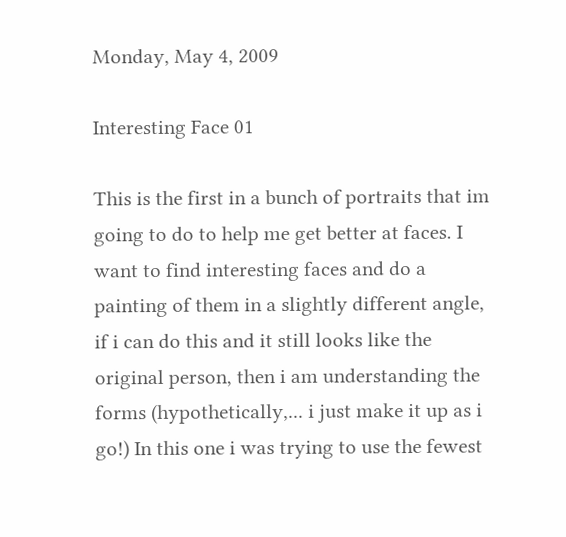Monday, May 4, 2009

Interesting Face 01

This is the first in a bunch of portraits that im going to do to help me get better at faces. I want to find interesting faces and do a painting of them in a slightly different angle, if i can do this and it still looks like the original person, then i am understanding the forms (hypothetically,... i just make it up as i go!) In this one i was trying to use the fewest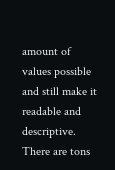amount of values possible and still make it readable and descriptive. There are tons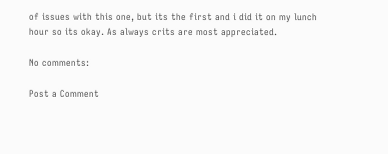of issues with this one, but its the first and i did it on my lunch hour so its okay. As always crits are most appreciated.

No comments:

Post a Comment